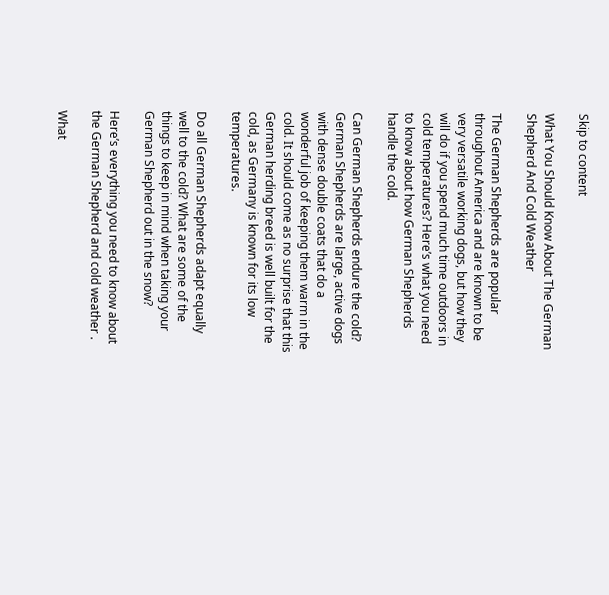Skip to content

What You Should Know About The German Shepherd And Cold Weather

The German Shepherds are popular throughout America and are known to be very versatile working dogs, but how they will do if you spend much time outdoors in cold temperatures? Here’s what you need to know about how German Shepherds handle the cold.

Can German Shepherds endure the cold? German Shepherds are large, active dogs with dense double coats that do a wonderful job of keeping them warm in the cold. It should come as no surprise that this German herding breed is well built for the cold, as Germany is known for its low temperatures.

Do all German Shepherds adapt equally well to the cold? What are some of the things to keep in mind when taking your German Shepherd out in the snow?

Here’s everything you need to know about the German Shepherd and cold weather .

What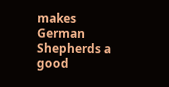makes German Shepherds a good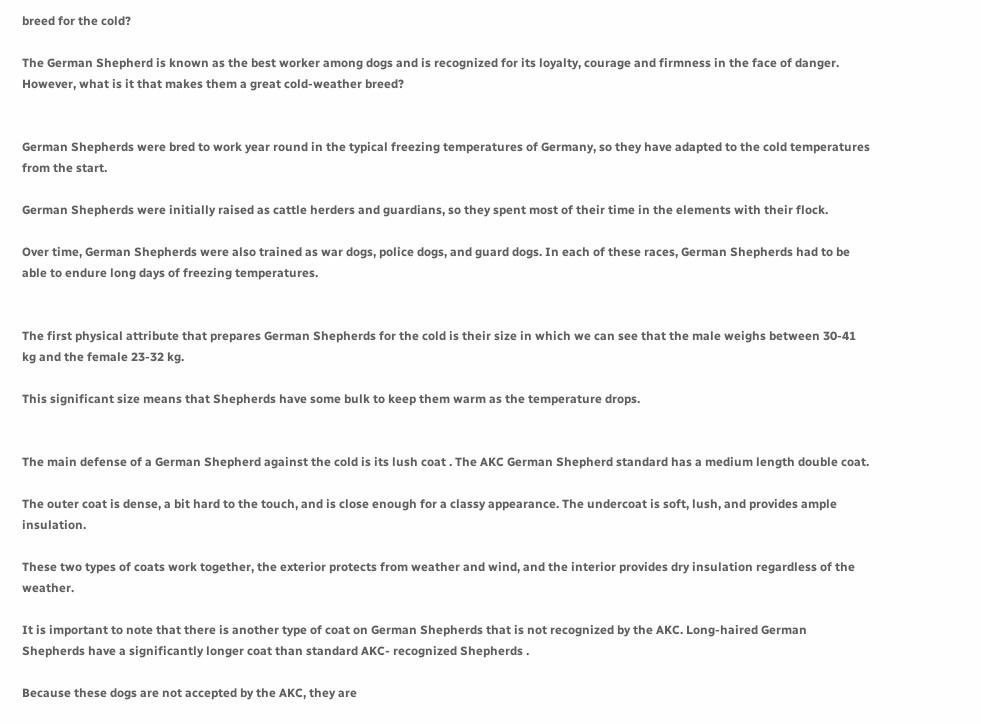breed for the cold?

The German Shepherd is known as the best worker among dogs and is recognized for its loyalty, courage and firmness in the face of danger. However, what is it that makes them a great cold-weather breed?


German Shepherds were bred to work year round in the typical freezing temperatures of Germany, so they have adapted to the cold temperatures from the start.

German Shepherds were initially raised as cattle herders and guardians, so they spent most of their time in the elements with their flock.

Over time, German Shepherds were also trained as war dogs, police dogs, and guard dogs. In each of these races, German Shepherds had to be able to endure long days of freezing temperatures.


The first physical attribute that prepares German Shepherds for the cold is their size in which we can see that the male weighs between 30-41 kg and the female 23-32 kg.

This significant size means that Shepherds have some bulk to keep them warm as the temperature drops.


The main defense of a German Shepherd against the cold is its lush coat . The AKC German Shepherd standard has a medium length double coat.

The outer coat is dense, a bit hard to the touch, and is close enough for a classy appearance. The undercoat is soft, lush, and provides ample insulation.

These two types of coats work together, the exterior protects from weather and wind, and the interior provides dry insulation regardless of the weather.

It is important to note that there is another type of coat on German Shepherds that is not recognized by the AKC. Long-haired German Shepherds have a significantly longer coat than standard AKC- recognized Shepherds .

Because these dogs are not accepted by the AKC, they are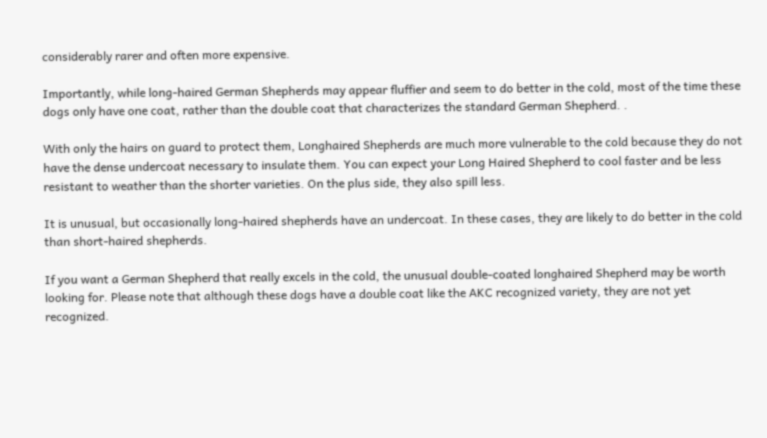considerably rarer and often more expensive.

Importantly, while long-haired German Shepherds may appear fluffier and seem to do better in the cold, most of the time these dogs only have one coat, rather than the double coat that characterizes the standard German Shepherd. .

With only the hairs on guard to protect them, Longhaired Shepherds are much more vulnerable to the cold because they do not have the dense undercoat necessary to insulate them. You can expect your Long Haired Shepherd to cool faster and be less resistant to weather than the shorter varieties. On the plus side, they also spill less.

It is unusual, but occasionally long-haired shepherds have an undercoat. In these cases, they are likely to do better in the cold than short-haired shepherds.

If you want a German Shepherd that really excels in the cold, the unusual double-coated longhaired Shepherd may be worth looking for. Please note that although these dogs have a double coat like the AKC recognized variety, they are not yet recognized.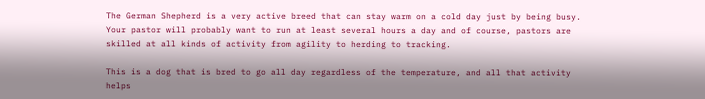The German Shepherd is a very active breed that can stay warm on a cold day just by being busy. Your pastor will probably want to run at least several hours a day and of course, pastors are skilled at all kinds of activity from agility to herding to tracking.

This is a dog that is bred to go all day regardless of the temperature, and all that activity helps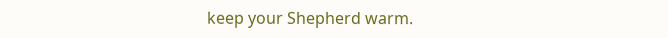keep your Shepherd warm.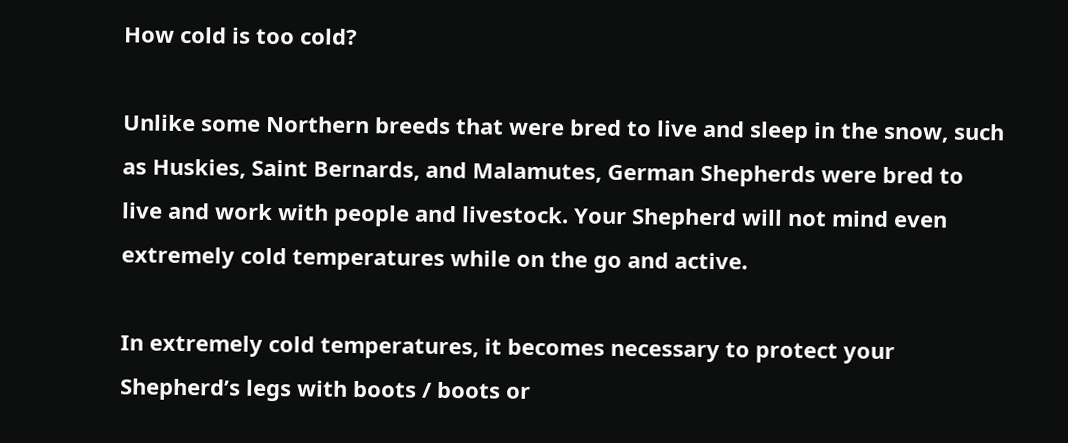How cold is too cold?

Unlike some Northern breeds that were bred to live and sleep in the snow, such as Huskies, Saint Bernards, and Malamutes, German Shepherds were bred to live and work with people and livestock. Your Shepherd will not mind even extremely cold temperatures while on the go and active.

In extremely cold temperatures, it becomes necessary to protect your Shepherd’s legs with boots / boots or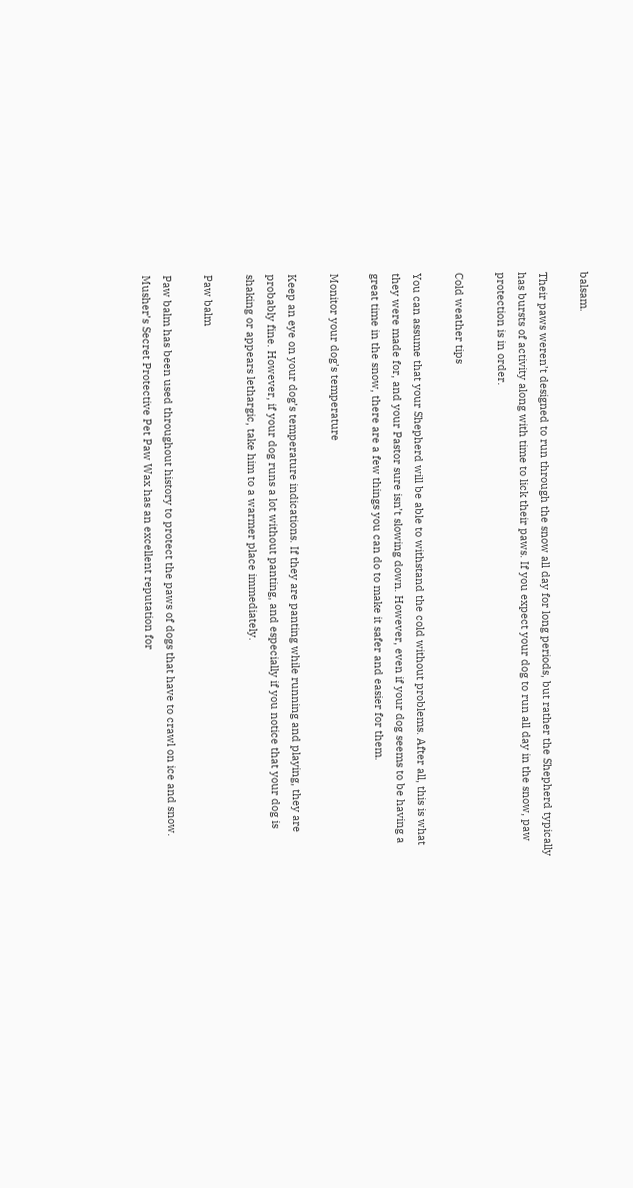balsam.

Their paws weren’t designed to run through the snow all day for long periods, but rather the Shepherd typically has bursts of activity along with time to lick their paws. If you expect your dog to run all day in the snow, paw protection is in order.

Cold weather tips

You can assume that your Shepherd will be able to withstand the cold without problems. After all, this is what they were made for, and your Pastor sure isn’t slowing down. However, even if your dog seems to be having a great time in the snow, there are a few things you can do to make it safer and easier for them.

Monitor your dog’s temperature

Keep an eye on your dog’s temperature indications. If they are panting while running and playing, they are probably fine. However, if your dog runs a lot without panting, and especially if you notice that your dog is shaking or appears lethargic, take him to a warmer place immediately.

Paw balm

Paw balm has been used throughout history to protect the paws of dogs that have to crawl on ice and snow. Musher’s Secret Protective Pet Paw Wax has an excellent reputation for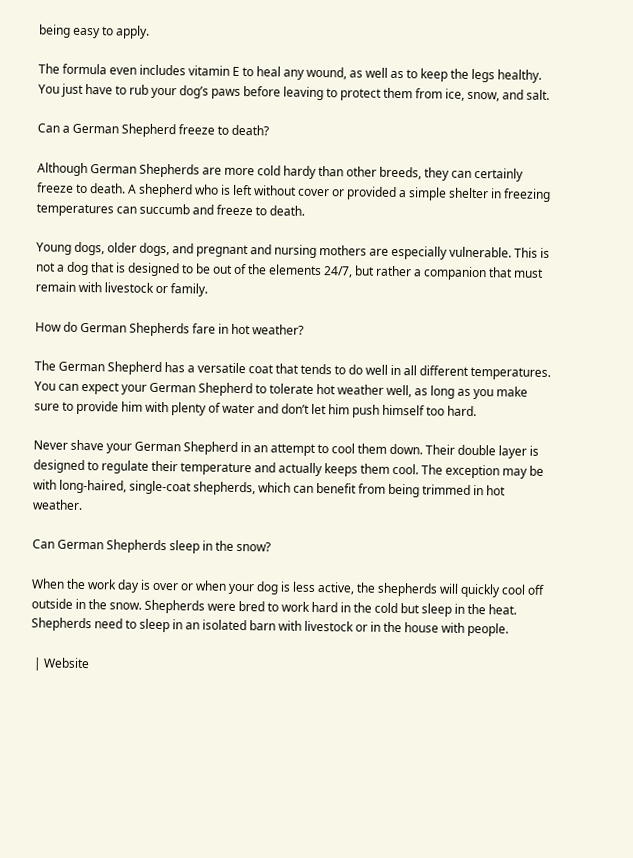being easy to apply.

The formula even includes vitamin E to heal any wound, as well as to keep the legs healthy. You just have to rub your dog’s paws before leaving to protect them from ice, snow, and salt.

Can a German Shepherd freeze to death?

Although German Shepherds are more cold hardy than other breeds, they can certainly freeze to death. A shepherd who is left without cover or provided a simple shelter in freezing temperatures can succumb and freeze to death.

Young dogs, older dogs, and pregnant and nursing mothers are especially vulnerable. This is not a dog that is designed to be out of the elements 24/7, but rather a companion that must remain with livestock or family.

How do German Shepherds fare in hot weather?

The German Shepherd has a versatile coat that tends to do well in all different temperatures. You can expect your German Shepherd to tolerate hot weather well, as long as you make sure to provide him with plenty of water and don’t let him push himself too hard.

Never shave your German Shepherd in an attempt to cool them down. Their double layer is designed to regulate their temperature and actually keeps them cool. The exception may be with long-haired, single-coat shepherds, which can benefit from being trimmed in hot weather.

Can German Shepherds sleep in the snow?

When the work day is over or when your dog is less active, the shepherds will quickly cool off outside in the snow. Shepherds were bred to work hard in the cold but sleep in the heat. Shepherds need to sleep in an isolated barn with livestock or in the house with people.

 | Website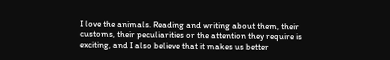I love the animals. Reading and writing about them, their customs, their peculiarities or the attention they require is exciting, and I also believe that it makes us better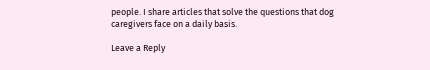people. I share articles that solve the questions that dog caregivers face on a daily basis.

Leave a Reply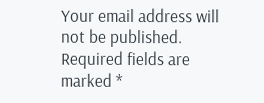Your email address will not be published. Required fields are marked *